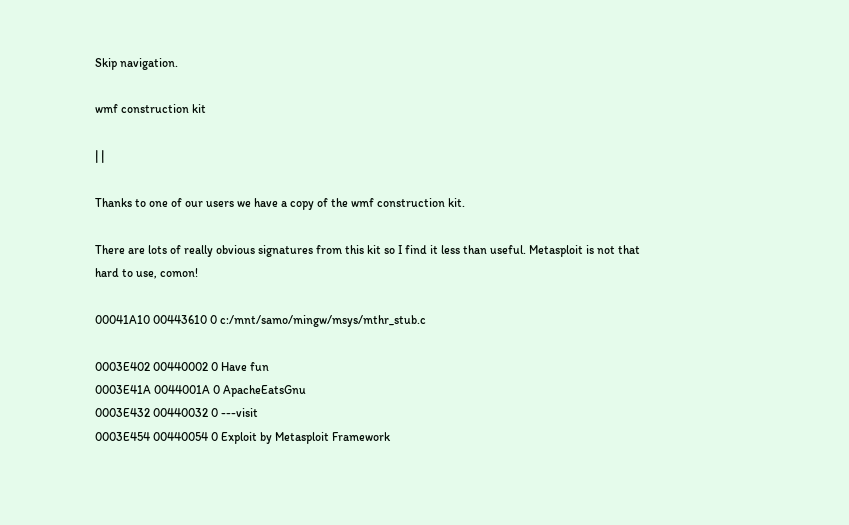Skip navigation.

wmf construction kit

| |

Thanks to one of our users we have a copy of the wmf construction kit.

There are lots of really obvious signatures from this kit so I find it less than useful. Metasploit is not that hard to use, comon!

00041A10 00443610 0 c:/mnt/samo/mingw/msys/mthr_stub.c

0003E402 00440002 0 Have fun
0003E41A 0044001A 0 ApacheEatsGnu
0003E432 00440032 0 ---visit
0003E454 00440054 0 Exploit by Metasploit Framework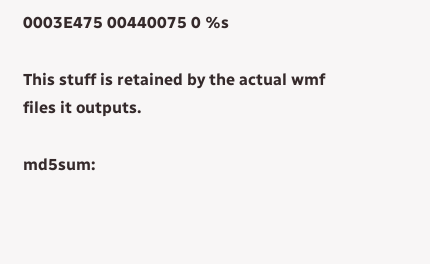0003E475 00440075 0 %s

This stuff is retained by the actual wmf files it outputs.

md5sum: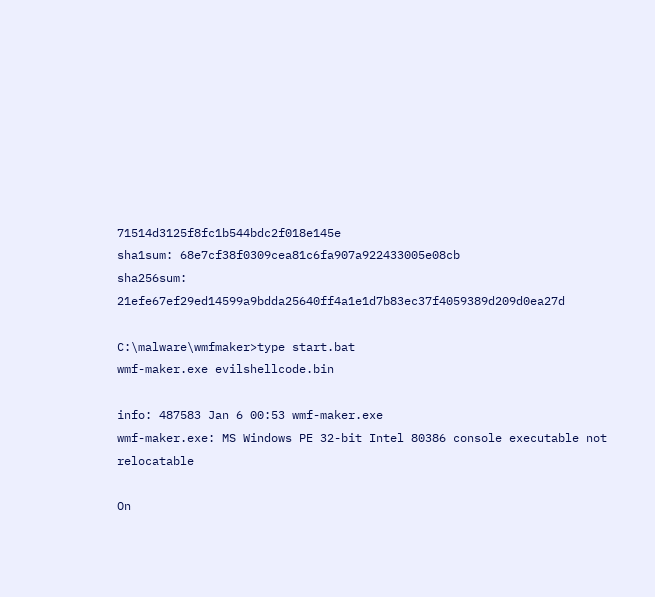71514d3125f8fc1b544bdc2f018e145e
sha1sum: 68e7cf38f0309cea81c6fa907a922433005e08cb
sha256sum: 21efe67ef29ed14599a9bdda25640ff4a1e1d7b83ec37f4059389d209d0ea27d

C:\malware\wmfmaker>type start.bat
wmf-maker.exe evilshellcode.bin

info: 487583 Jan 6 00:53 wmf-maker.exe
wmf-maker.exe: MS Windows PE 32-bit Intel 80386 console executable not relocatable

On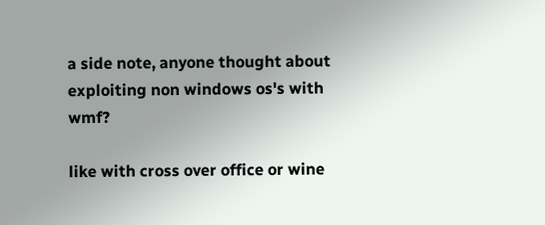a side note, anyone thought about exploiting non windows os's with wmf?

like with cross over office or wine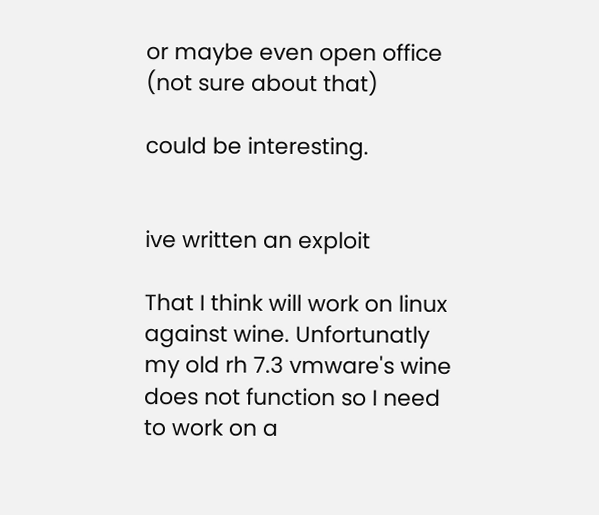or maybe even open office (not sure about that)

could be interesting.


ive written an exploit

That I think will work on linux against wine. Unfortunatly my old rh 7.3 vmware's wine does not function so I need to work on a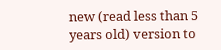new (read less than 5 years old) version to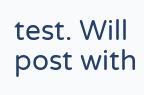test. Will post with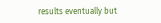results eventually but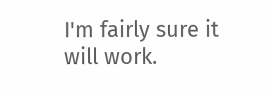I'm fairly sure it will work.